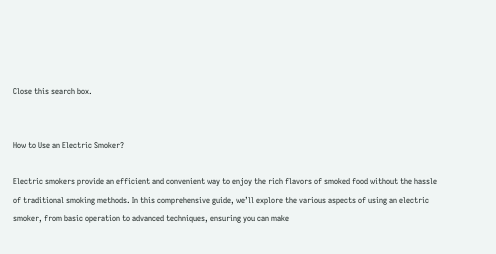Close this search box.


How to Use an Electric Smoker?

Electric smokers provide an efficient and convenient way to enjoy the rich flavors of smoked food without the hassle of traditional smoking methods. In this comprehensive guide, we’ll explore the various aspects of using an electric smoker, from basic operation to advanced techniques, ensuring you can make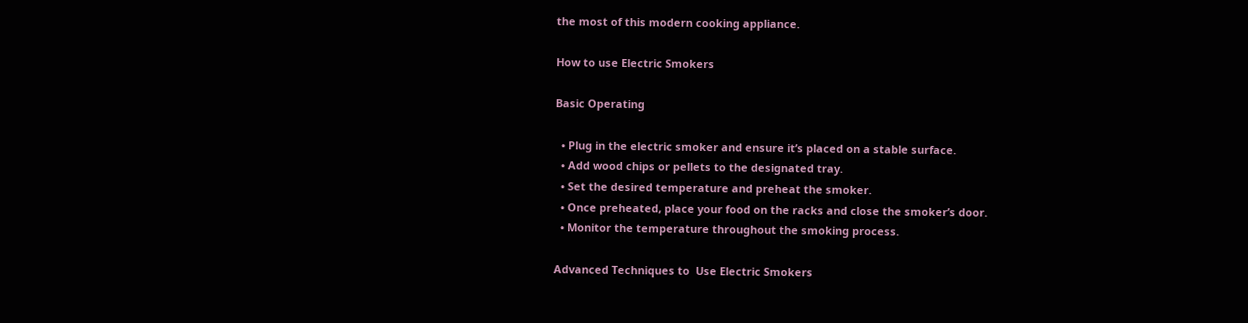the most of this modern cooking appliance.

How to use Electric Smokers

Basic Operating

  • Plug in the electric smoker and ensure it’s placed on a stable surface.
  • Add wood chips or pellets to the designated tray.
  • Set the desired temperature and preheat the smoker.
  • Once preheated, place your food on the racks and close the smoker’s door.
  • Monitor the temperature throughout the smoking process.

Advanced Techniques to  Use Electric Smokers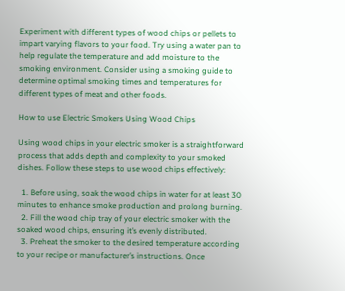Experiment with different types of wood chips or pellets to impart varying flavors to your food. Try using a water pan to help regulate the temperature and add moisture to the smoking environment. Consider using a smoking guide to determine optimal smoking times and temperatures for different types of meat and other foods.

How to use Electric Smokers Using Wood Chips

Using wood chips in your electric smoker is a straightforward process that adds depth and complexity to your smoked dishes. Follow these steps to use wood chips effectively:

  1. Before using, soak the wood chips in water for at least 30 minutes to enhance smoke production and prolong burning.
  2. Fill the wood chip tray of your electric smoker with the soaked wood chips, ensuring it’s evenly distributed.
  3. Preheat the smoker to the desired temperature according to your recipe or manufacturer’s instructions. Once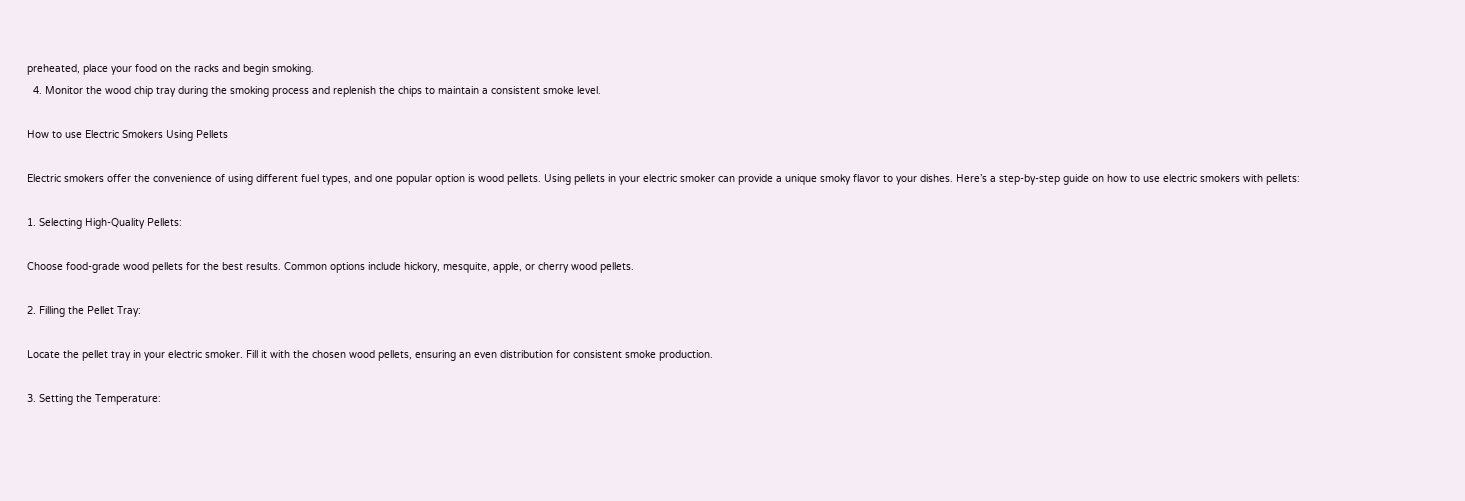preheated, place your food on the racks and begin smoking.
  4. Monitor the wood chip tray during the smoking process and replenish the chips to maintain a consistent smoke level.

How to use Electric Smokers Using Pellets

Electric smokers offer the convenience of using different fuel types, and one popular option is wood pellets. Using pellets in your electric smoker can provide a unique smoky flavor to your dishes. Here’s a step-by-step guide on how to use electric smokers with pellets:

1. Selecting High-Quality Pellets:

Choose food-grade wood pellets for the best results. Common options include hickory, mesquite, apple, or cherry wood pellets.

2. Filling the Pellet Tray:

Locate the pellet tray in your electric smoker. Fill it with the chosen wood pellets, ensuring an even distribution for consistent smoke production.

3. Setting the Temperature: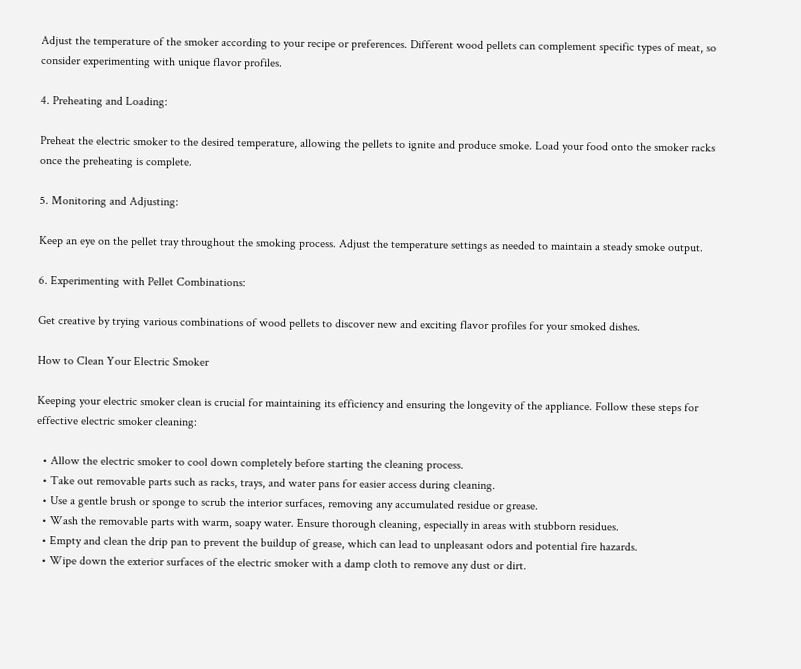Adjust the temperature of the smoker according to your recipe or preferences. Different wood pellets can complement specific types of meat, so consider experimenting with unique flavor profiles.

4. Preheating and Loading:

Preheat the electric smoker to the desired temperature, allowing the pellets to ignite and produce smoke. Load your food onto the smoker racks once the preheating is complete.

5. Monitoring and Adjusting:

Keep an eye on the pellet tray throughout the smoking process. Adjust the temperature settings as needed to maintain a steady smoke output.

6. Experimenting with Pellet Combinations:

Get creative by trying various combinations of wood pellets to discover new and exciting flavor profiles for your smoked dishes.

How to Clean Your Electric Smoker

Keeping your electric smoker clean is crucial for maintaining its efficiency and ensuring the longevity of the appliance. Follow these steps for effective electric smoker cleaning:

  • Allow the electric smoker to cool down completely before starting the cleaning process.
  • Take out removable parts such as racks, trays, and water pans for easier access during cleaning.
  • Use a gentle brush or sponge to scrub the interior surfaces, removing any accumulated residue or grease.
  • Wash the removable parts with warm, soapy water. Ensure thorough cleaning, especially in areas with stubborn residues.
  • Empty and clean the drip pan to prevent the buildup of grease, which can lead to unpleasant odors and potential fire hazards.
  • Wipe down the exterior surfaces of the electric smoker with a damp cloth to remove any dust or dirt.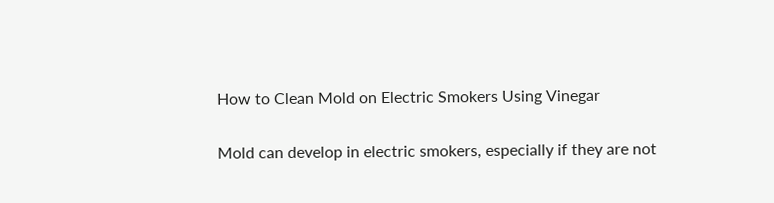How to Clean Mold on Electric Smokers Using Vinegar

Mold can develop in electric smokers, especially if they are not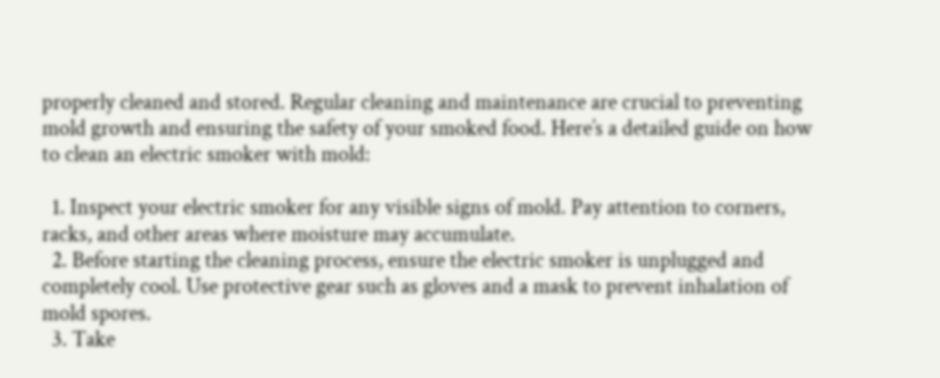properly cleaned and stored. Regular cleaning and maintenance are crucial to preventing mold growth and ensuring the safety of your smoked food. Here’s a detailed guide on how to clean an electric smoker with mold:

  1. Inspect your electric smoker for any visible signs of mold. Pay attention to corners, racks, and other areas where moisture may accumulate.
  2. Before starting the cleaning process, ensure the electric smoker is unplugged and completely cool. Use protective gear such as gloves and a mask to prevent inhalation of mold spores.
  3. Take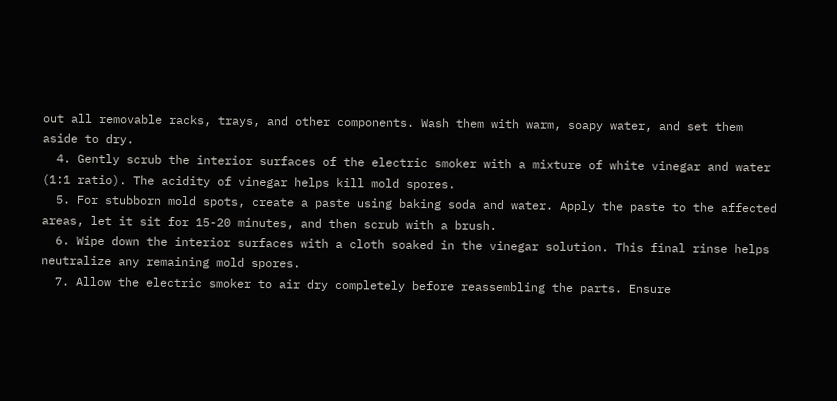out all removable racks, trays, and other components. Wash them with warm, soapy water, and set them aside to dry.
  4. Gently scrub the interior surfaces of the electric smoker with a mixture of white vinegar and water (1:1 ratio). The acidity of vinegar helps kill mold spores.
  5. For stubborn mold spots, create a paste using baking soda and water. Apply the paste to the affected areas, let it sit for 15-20 minutes, and then scrub with a brush.
  6. Wipe down the interior surfaces with a cloth soaked in the vinegar solution. This final rinse helps neutralize any remaining mold spores.
  7. Allow the electric smoker to air dry completely before reassembling the parts. Ensure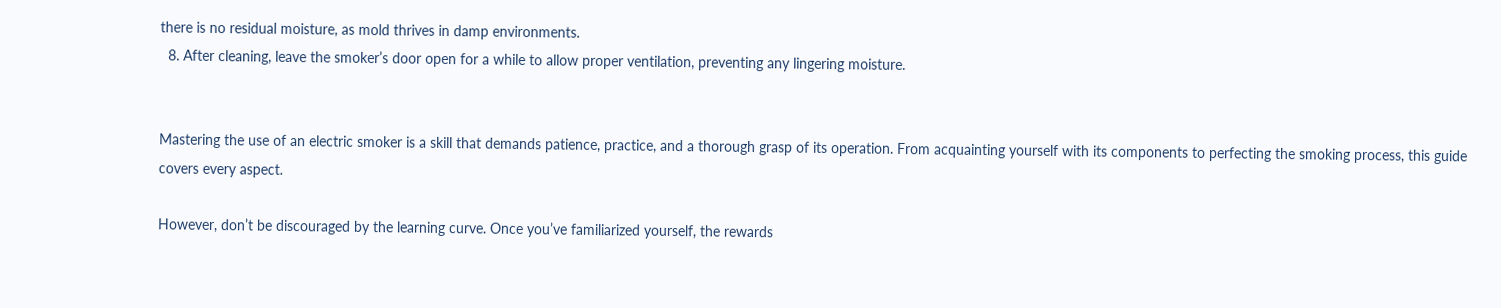there is no residual moisture, as mold thrives in damp environments.
  8. After cleaning, leave the smoker’s door open for a while to allow proper ventilation, preventing any lingering moisture.


Mastering the use of an electric smoker is a skill that demands patience, practice, and a thorough grasp of its operation. From acquainting yourself with its components to perfecting the smoking process, this guide covers every aspect.

However, don’t be discouraged by the learning curve. Once you’ve familiarized yourself, the rewards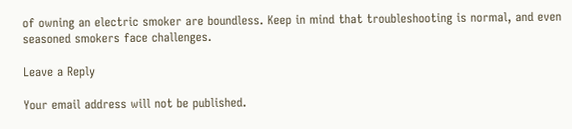of owning an electric smoker are boundless. Keep in mind that troubleshooting is normal, and even seasoned smokers face challenges.

Leave a Reply

Your email address will not be published.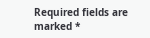Required fields are marked *